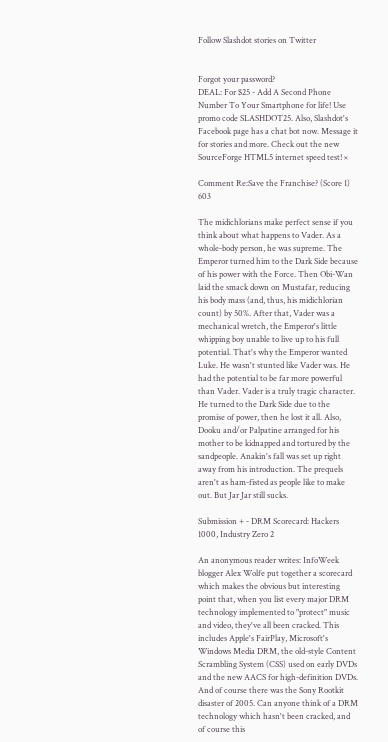Follow Slashdot stories on Twitter


Forgot your password?
DEAL: For $25 - Add A Second Phone Number To Your Smartphone for life! Use promo code SLASHDOT25. Also, Slashdot's Facebook page has a chat bot now. Message it for stories and more. Check out the new SourceForge HTML5 internet speed test! ×

Comment Re:Save the Franchise? (Score 1) 603

The midichlorians make perfect sense if you think about what happens to Vader. As a whole-body person, he was supreme. The Emperor turned him to the Dark Side because of his power with the Force. Then Obi-Wan laid the smack down on Mustafar, reducing his body mass (and, thus, his midichlorian count) by 50%. After that, Vader was a mechanical wretch, the Emperor's little whipping boy unable to live up to his full potential. That's why the Emperor wanted Luke. He wasn't stunted like Vader was. He had the potential to be far more powerful than Vader. Vader is a truly tragic character. He turned to the Dark Side due to the promise of power, then he lost it all. Also, Dooku and/or Palpatine arranged for his mother to be kidnapped and tortured by the sandpeople. Anakin's fall was set up right away from his introduction. The prequels aren't as ham-fisted as people like to make out. But Jar Jar still sucks.

Submission + - DRM Scorecard: Hackers 1000, Industry Zero 2

An anonymous reader writes: InfoWeek blogger Alex Wolfe put together a scorecard which makes the obvious but interesting point that, when you list every major DRM technology implemented to "protect" music and video, they've all been cracked. This includes Apple's FairPlay, Microsoft's Windows Media DRM, the old-style Content Scrambling System (CSS) used on early DVDs and the new AACS for high-definition DVDs. And of course there was the Sony Rootkit disaster of 2005. Can anyone think of a DRM technology which hasn't been cracked, and of course this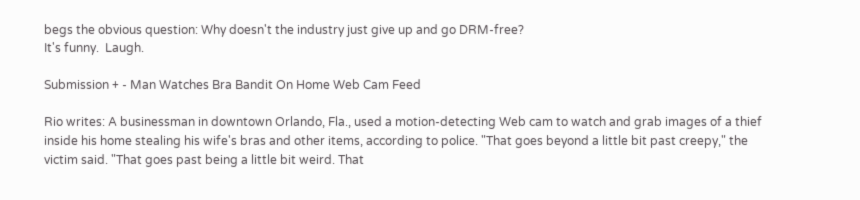begs the obvious question: Why doesn't the industry just give up and go DRM-free?
It's funny.  Laugh.

Submission + - Man Watches Bra Bandit On Home Web Cam Feed

Rio writes: A businessman in downtown Orlando, Fla., used a motion-detecting Web cam to watch and grab images of a thief inside his home stealing his wife's bras and other items, according to police. "That goes beyond a little bit past creepy," the victim said. "That goes past being a little bit weird. That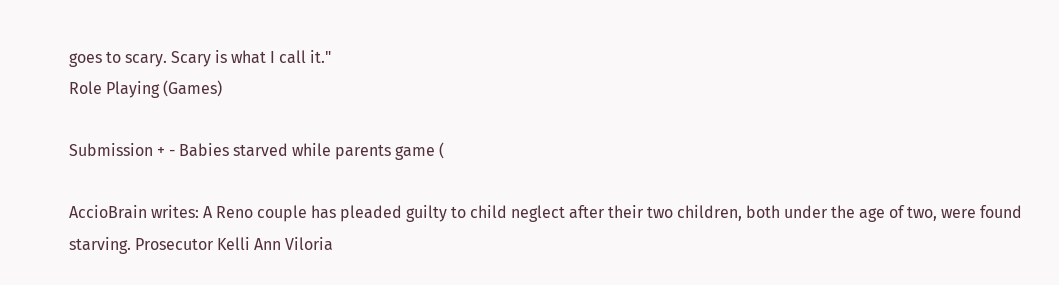goes to scary. Scary is what I call it."
Role Playing (Games)

Submission + - Babies starved while parents game (

AccioBrain writes: A Reno couple has pleaded guilty to child neglect after their two children, both under the age of two, were found starving. Prosecutor Kelli Ann Viloria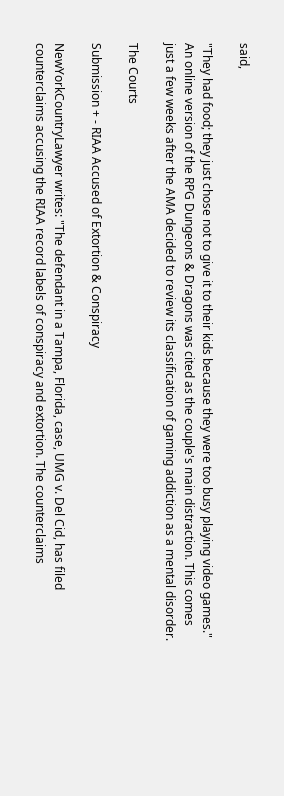said,

"They had food; they just chose not to give it to their kids because they were too busy playing video games."
An online version of the RPG Dungeons & Dragons was cited as the couple's main distraction. This comes just a few weeks after the AMA decided to review its classification of gaming addiction as a mental disorder.

The Courts

Submission + - RIAA Accused of Extortion & Conspiracy

NewYorkCountryLawyer writes: "The defendant in a Tampa, Florida, case, UMG v. Del Cid, has filed counterclaims accusing the RIAA record labels of conspiracy and extortion. The counterclaims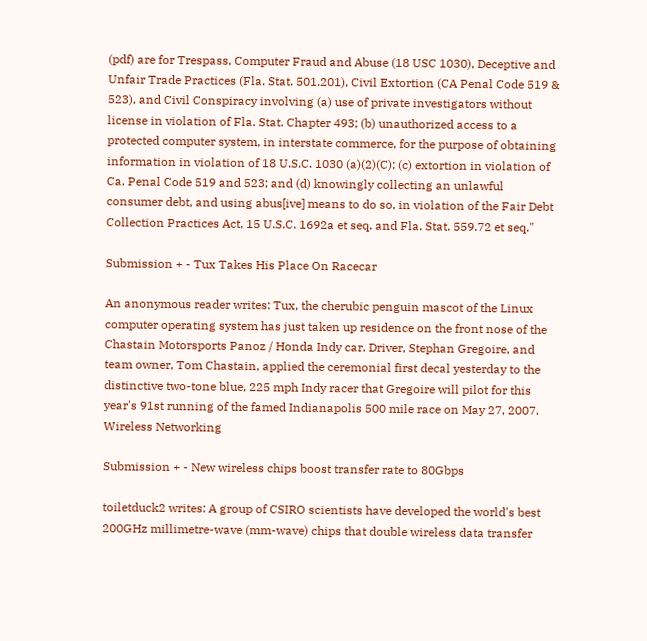(pdf) are for Trespass, Computer Fraud and Abuse (18 USC 1030), Deceptive and Unfair Trade Practices (Fla. Stat. 501.201), Civil Extortion (CA Penal Code 519 & 523), and Civil Conspiracy involving (a) use of private investigators without license in violation of Fla. Stat. Chapter 493; (b) unauthorized access to a protected computer system, in interstate commerce, for the purpose of obtaining information in violation of 18 U.S.C. 1030 (a)(2)(C); (c) extortion in violation of Ca. Penal Code 519 and 523; and (d) knowingly collecting an unlawful consumer debt, and using abus[ive] means to do so, in violation of the Fair Debt Collection Practices Act, 15 U.S.C. 1692a et seq. and Fla. Stat. 559.72 et seq."

Submission + - Tux Takes His Place On Racecar

An anonymous reader writes: Tux, the cherubic penguin mascot of the Linux computer operating system has just taken up residence on the front nose of the Chastain Motorsports Panoz / Honda Indy car. Driver, Stephan Gregoire, and team owner, Tom Chastain, applied the ceremonial first decal yesterday to the distinctive two-tone blue, 225 mph Indy racer that Gregoire will pilot for this year's 91st running of the famed Indianapolis 500 mile race on May 27, 2007.
Wireless Networking

Submission + - New wireless chips boost transfer rate to 80Gbps

toiletduck2 writes: A group of CSIRO scientists have developed the world's best 200GHz millimetre-wave (mm-wave) chips that double wireless data transfer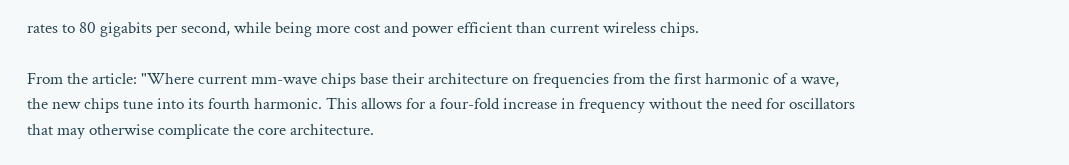rates to 80 gigabits per second, while being more cost and power efficient than current wireless chips.

From the article: "Where current mm-wave chips base their architecture on frequencies from the first harmonic of a wave, the new chips tune into its fourth harmonic. This allows for a four-fold increase in frequency without the need for oscillators that may otherwise complicate the core architecture.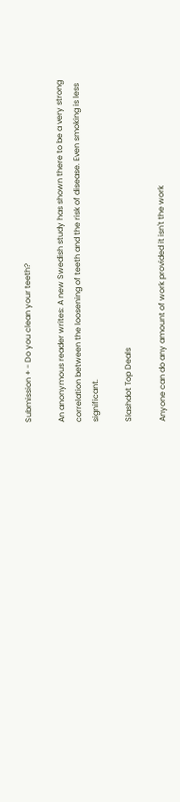Submission + - Do you clean your teeth?

An anonymous reader writes: A new Swedish study has shown there to be a very strong correlation between the loosening of teeth and the risk of disease. Even smoking is less significant.

Slashdot Top Deals

Anyone can do any amount of work provided it isn't the work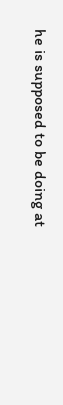he is supposed to be doing at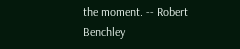the moment. -- Robert Benchley